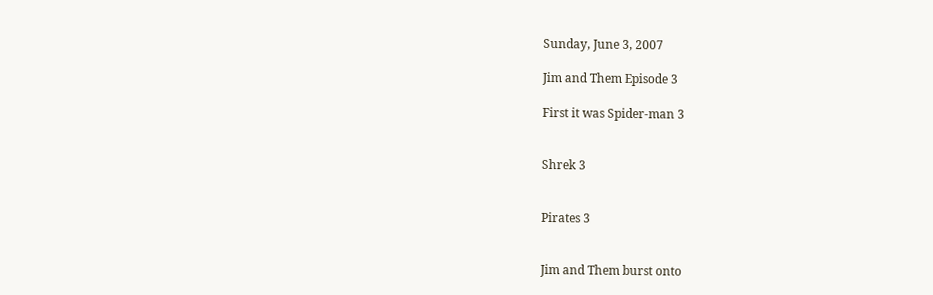Sunday, June 3, 2007

Jim and Them Episode 3

First it was Spider-man 3


Shrek 3


Pirates 3


Jim and Them burst onto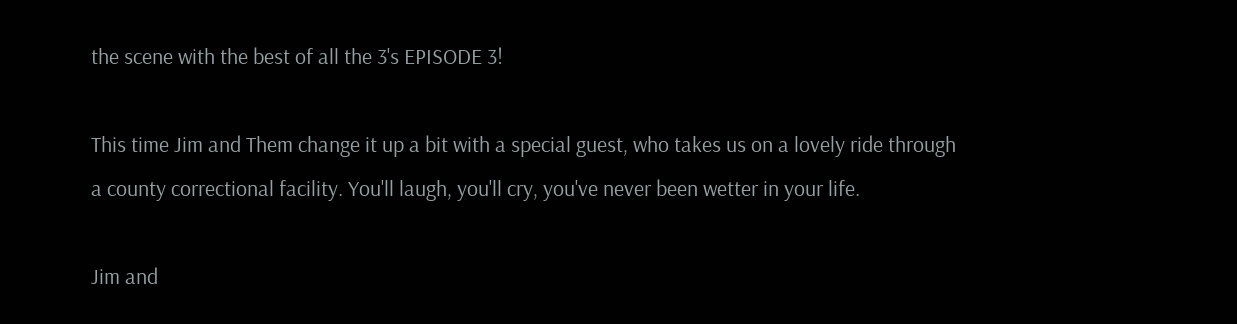the scene with the best of all the 3's EPISODE 3!

This time Jim and Them change it up a bit with a special guest, who takes us on a lovely ride through a county correctional facility. You'll laugh, you'll cry, you've never been wetter in your life.

Jim and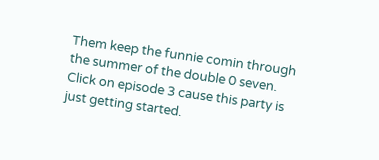Them keep the funnie comin through the summer of the double 0 seven. Click on episode 3 cause this party is just getting started.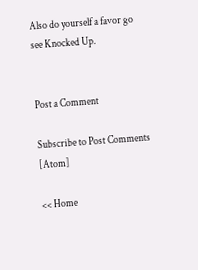Also do yourself a favor go see Knocked Up.


Post a Comment

Subscribe to Post Comments [Atom]

<< Home